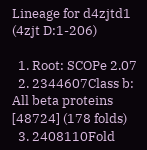Lineage for d4zjtd1 (4zjt D:1-206)

  1. Root: SCOPe 2.07
  2. 2344607Class b: All beta proteins [48724] (178 folds)
  3. 2408110Fold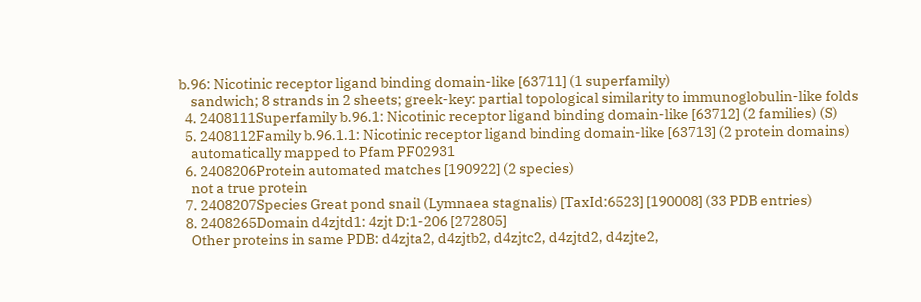b.96: Nicotinic receptor ligand binding domain-like [63711] (1 superfamily)
    sandwich; 8 strands in 2 sheets; greek-key: partial topological similarity to immunoglobulin-like folds
  4. 2408111Superfamily b.96.1: Nicotinic receptor ligand binding domain-like [63712] (2 families) (S)
  5. 2408112Family b.96.1.1: Nicotinic receptor ligand binding domain-like [63713] (2 protein domains)
    automatically mapped to Pfam PF02931
  6. 2408206Protein automated matches [190922] (2 species)
    not a true protein
  7. 2408207Species Great pond snail (Lymnaea stagnalis) [TaxId:6523] [190008] (33 PDB entries)
  8. 2408265Domain d4zjtd1: 4zjt D:1-206 [272805]
    Other proteins in same PDB: d4zjta2, d4zjtb2, d4zjtc2, d4zjtd2, d4zjte2,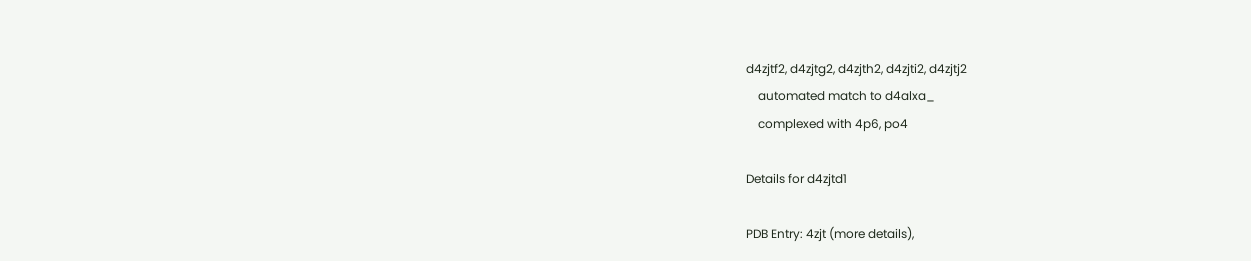d4zjtf2, d4zjtg2, d4zjth2, d4zjti2, d4zjtj2
    automated match to d4alxa_
    complexed with 4p6, po4

Details for d4zjtd1

PDB Entry: 4zjt (more details),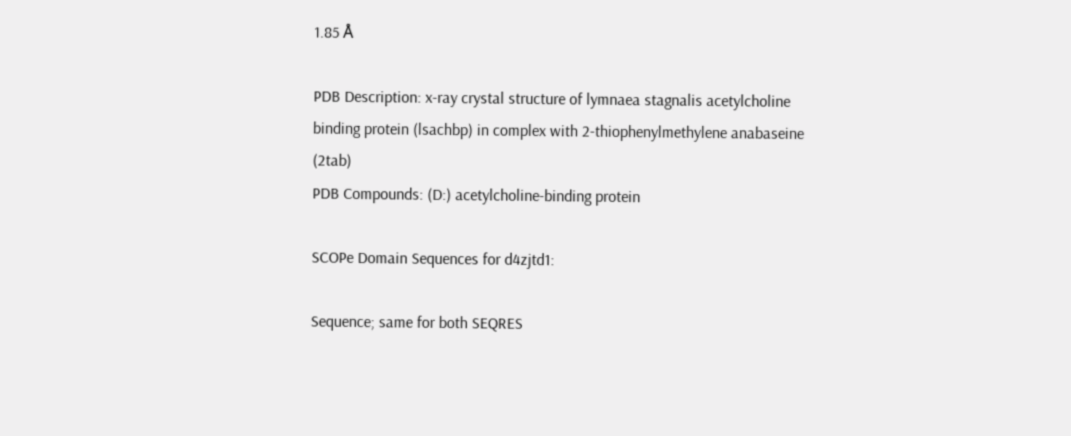1.85 Å

PDB Description: x-ray crystal structure of lymnaea stagnalis acetylcholine binding protein (lsachbp) in complex with 2-thiophenylmethylene anabaseine (2tab)
PDB Compounds: (D:) acetylcholine-binding protein

SCOPe Domain Sequences for d4zjtd1:

Sequence; same for both SEQRES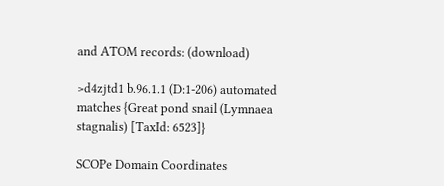and ATOM records: (download)

>d4zjtd1 b.96.1.1 (D:1-206) automated matches {Great pond snail (Lymnaea stagnalis) [TaxId: 6523]}

SCOPe Domain Coordinates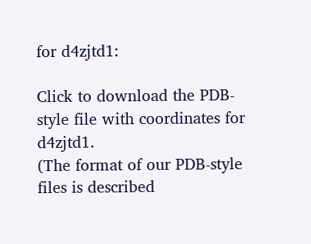for d4zjtd1:

Click to download the PDB-style file with coordinates for d4zjtd1.
(The format of our PDB-style files is described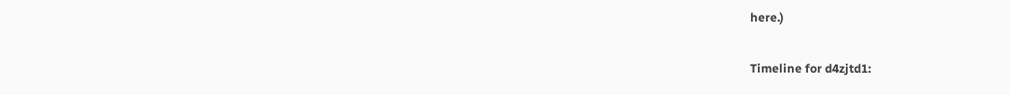here.)

Timeline for d4zjtd1: